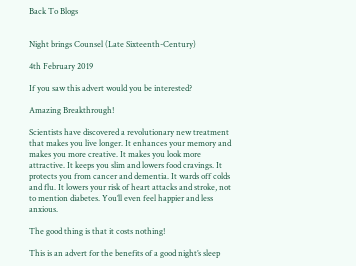Back To Blogs


Night brings Counsel (Late Sixteenth-Century)

4th February 2019

If you saw this advert would you be interested?

Amazing Breakthrough!

Scientists have discovered a revolutionary new treatment that makes you live longer. It enhances your memory and makes you more creative. It makes you look more attractive. It keeps you slim and lowers food cravings. It protects you from cancer and dementia. It wards off colds and flu. It lowers your risk of heart attacks and stroke, not to mention diabetes. You’ll even feel happier and less anxious.

The good thing is that it costs nothing!

This is an advert for the benefits of a good night’s sleep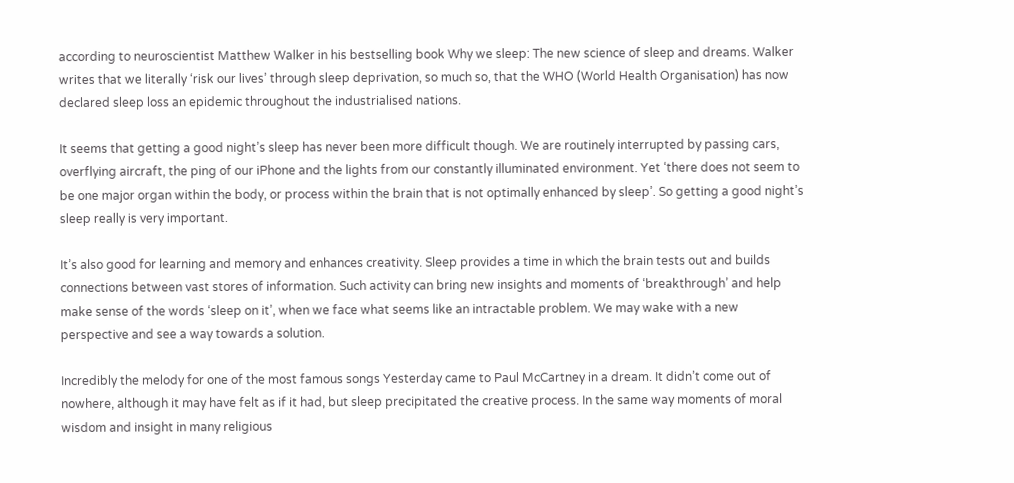according to neuroscientist Matthew Walker in his bestselling book Why we sleep: The new science of sleep and dreams. Walker writes that we literally ‘risk our lives’ through sleep deprivation, so much so, that the WHO (World Health Organisation) has now declared sleep loss an epidemic throughout the industrialised nations.

It seems that getting a good night’s sleep has never been more difficult though. We are routinely interrupted by passing cars, overflying aircraft, the ping of our iPhone and the lights from our constantly illuminated environment. Yet ‘there does not seem to be one major organ within the body, or process within the brain that is not optimally enhanced by sleep’. So getting a good night’s sleep really is very important.

It’s also good for learning and memory and enhances creativity. Sleep provides a time in which the brain tests out and builds connections between vast stores of information. Such activity can bring new insights and moments of ‘breakthrough’ and help make sense of the words ‘sleep on it’, when we face what seems like an intractable problem. We may wake with a new perspective and see a way towards a solution.

Incredibly the melody for one of the most famous songs Yesterday came to Paul McCartney in a dream. It didn’t come out of nowhere, although it may have felt as if it had, but sleep precipitated the creative process. In the same way moments of moral wisdom and insight in many religious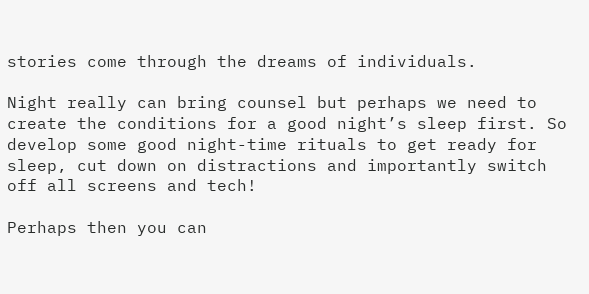stories come through the dreams of individuals.

Night really can bring counsel but perhaps we need to create the conditions for a good night’s sleep first. So develop some good night-time rituals to get ready for sleep, cut down on distractions and importantly switch off all screens and tech!

Perhaps then you can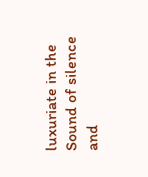luxuriate in the Sound of silence and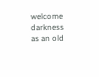welcome darkness as an old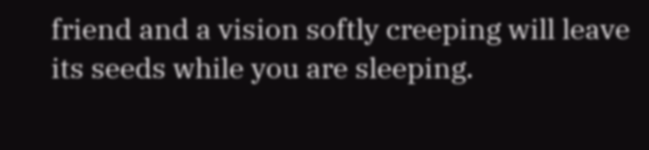friend and a vision softly creeping will leave its seeds while you are sleeping.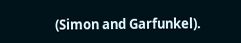(Simon and Garfunkel).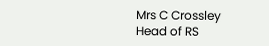Mrs C Crossley
Head of RS